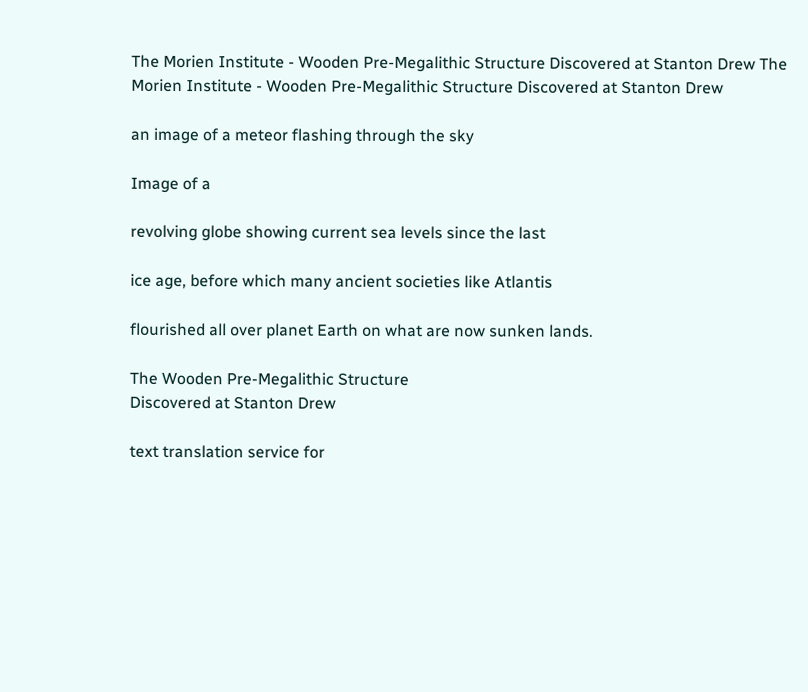The Morien Institute - Wooden Pre-Megalithic Structure Discovered at Stanton Drew The Morien Institute - Wooden Pre-Megalithic Structure Discovered at Stanton Drew

an image of a meteor flashing through the sky

Image of a

revolving globe showing current sea levels since the last

ice age, before which many ancient societies like Atlantis

flourished all over planet Earth on what are now sunken lands.

The Wooden Pre-Megalithic Structure
Discovered at Stanton Drew

text translation service for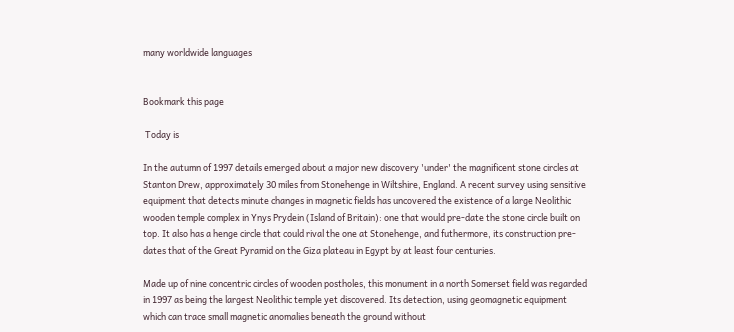many worldwide languages


Bookmark this page

 Today is

In the autumn of 1997 details emerged about a major new discovery 'under' the magnificent stone circles at Stanton Drew, approximately 30 miles from Stonehenge in Wiltshire, England. A recent survey using sensitive equipment that detects minute changes in magnetic fields has uncovered the existence of a large Neolithic wooden temple complex in Ynys Prydein (Island of Britain): one that would pre-date the stone circle built on top. It also has a henge circle that could rival the one at Stonehenge, and futhermore, its construction pre-dates that of the Great Pyramid on the Giza plateau in Egypt by at least four centuries.

Made up of nine concentric circles of wooden postholes, this monument in a north Somerset field was regarded in 1997 as being the largest Neolithic temple yet discovered. Its detection, using geomagnetic equipment which can trace small magnetic anomalies beneath the ground without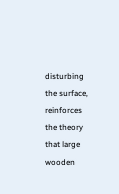disturbing the surface, reinforces the theory that large wooden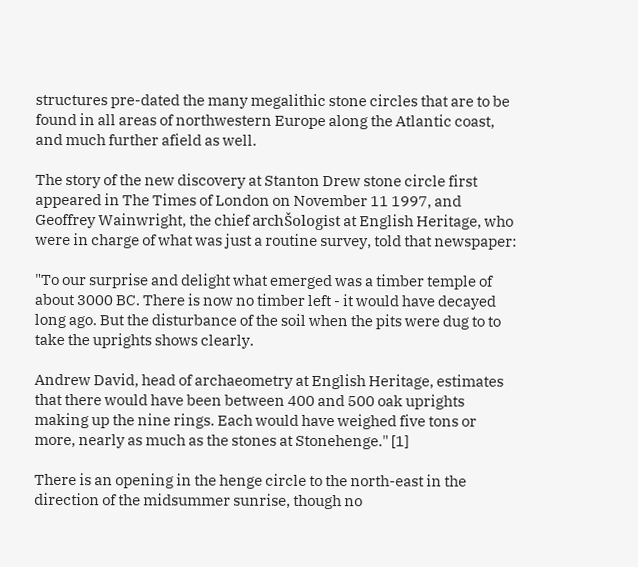structures pre-dated the many megalithic stone circles that are to be found in all areas of northwestern Europe along the Atlantic coast, and much further afield as well.

The story of the new discovery at Stanton Drew stone circle first appeared in The Times of London on November 11 1997, and Geoffrey Wainwright, the chief archŠologist at English Heritage, who were in charge of what was just a routine survey, told that newspaper:

"To our surprise and delight what emerged was a timber temple of about 3000 BC. There is now no timber left - it would have decayed long ago. But the disturbance of the soil when the pits were dug to to take the uprights shows clearly.

Andrew David, head of archaeometry at English Heritage, estimates that there would have been between 400 and 500 oak uprights making up the nine rings. Each would have weighed five tons or more, nearly as much as the stones at Stonehenge." [1]

There is an opening in the henge circle to the north-east in the direction of the midsummer sunrise, though no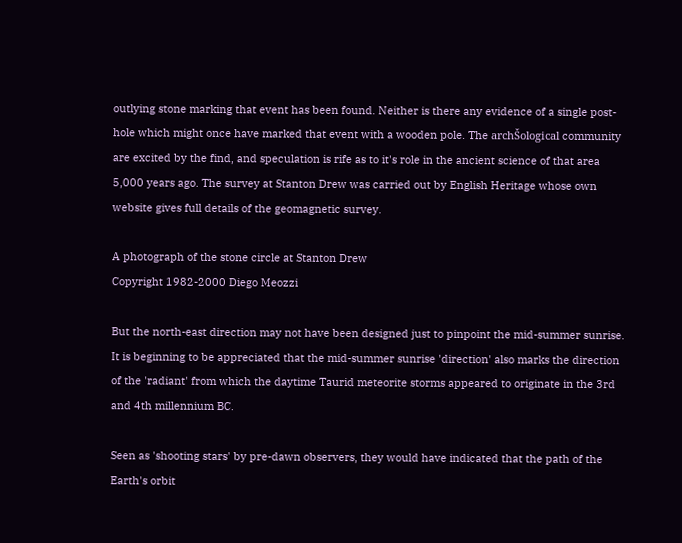outlying stone marking that event has been found. Neither is there any evidence of a single post-hole which might once have marked that event with a wooden pole. The archŠological community are excited by the find, and speculation is rife as to it's role in the ancient science of that area 5,000 years ago. The survey at Stanton Drew was carried out by English Heritage whose own website gives full details of the geomagnetic survey.

A photograph of the stone circle at Stanton Drew
Copyright 1982-2000 Diego Meozzi

But the north-east direction may not have been designed just to pinpoint the mid-summer sunrise. It is beginning to be appreciated that the mid-summer sunrise 'direction' also marks the direction of the 'radiant' from which the daytime Taurid meteorite storms appeared to originate in the 3rd and 4th millennium BC.

Seen as 'shooting stars' by pre-dawn observers, they would have indicated that the path of the Earth's orbit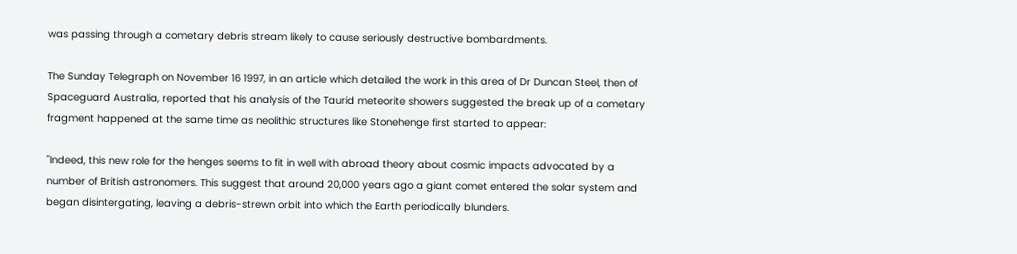was passing through a cometary debris stream likely to cause seriously destructive bombardments.

The Sunday Telegraph on November 16 1997, in an article which detailed the work in this area of Dr Duncan Steel, then of Spaceguard Australia, reported that his analysis of the Taurid meteorite showers suggested the break up of a cometary fragment happened at the same time as neolithic structures like Stonehenge first started to appear:

"Indeed, this new role for the henges seems to fit in well with abroad theory about cosmic impacts advocated by a number of British astronomers. This suggest that around 20,000 years ago a giant comet entered the solar system and began disintergating, leaving a debris-strewn orbit into which the Earth periodically blunders.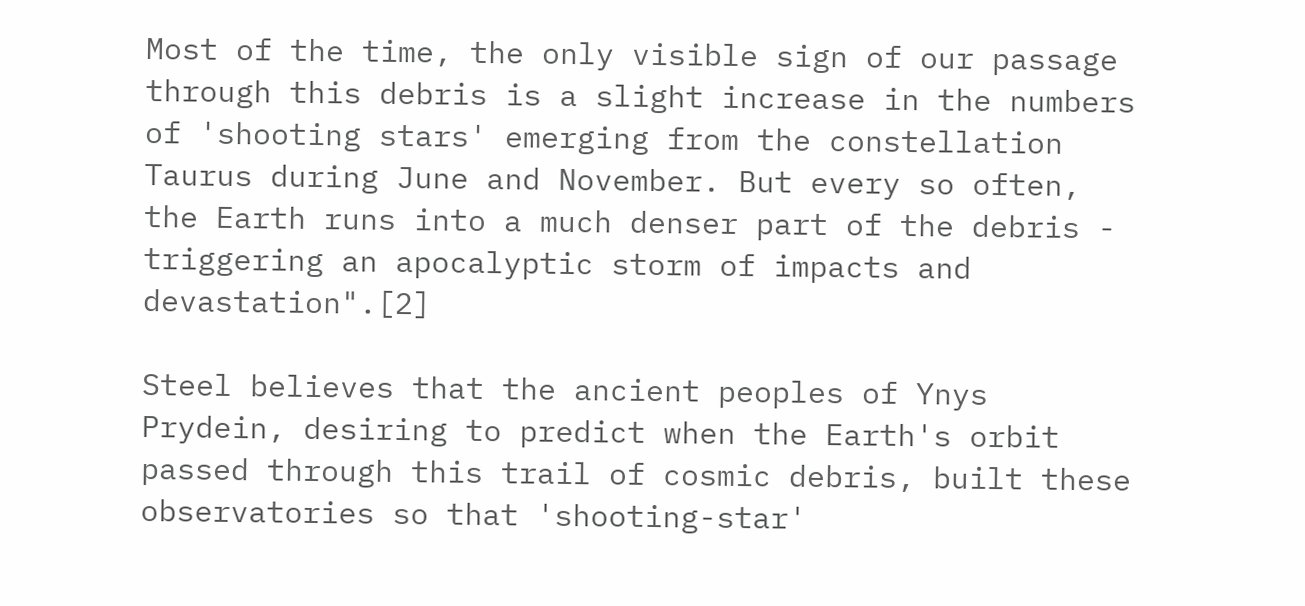Most of the time, the only visible sign of our passage through this debris is a slight increase in the numbers of 'shooting stars' emerging from the constellation Taurus during June and November. But every so often, the Earth runs into a much denser part of the debris - triggering an apocalyptic storm of impacts and devastation".[2]

Steel believes that the ancient peoples of Ynys Prydein, desiring to predict when the Earth's orbit passed through this trail of cosmic debris, built these observatories so that 'shooting-star'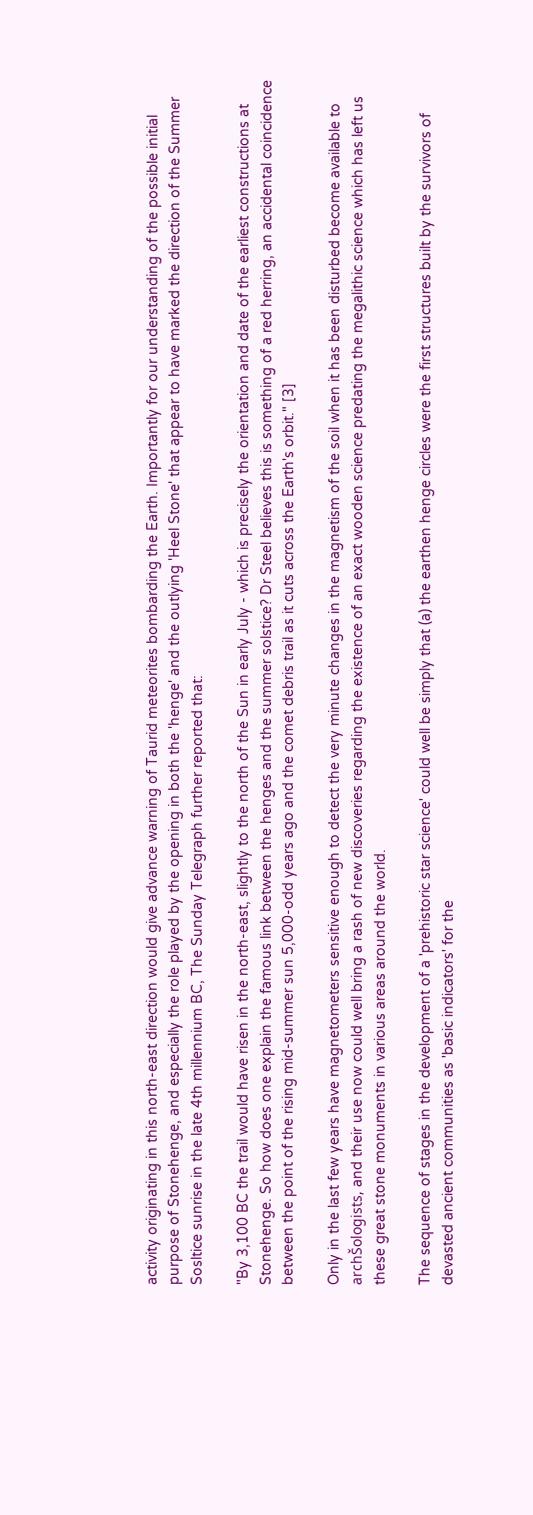activity originating in this north-east direction would give advance warning of Taurid meteorites bombarding the Earth. Importantly for our understanding of the possible initial purpose of Stonehenge, and especially the role played by the opening in both the 'henge' and the outlying 'Heel Stone' that appear to have marked the direction of the Summer Sosltice sunrise in the late 4th millennium BC, The Sunday Telegraph further reported that:

"By 3,100 BC the trail would have risen in the north-east, slightly to the north of the Sun in early July - which is precisely the orientation and date of the earliest constructions at Stonehenge. So how does one explain the famous link between the henges and the summer solstice? Dr Steel believes this is something of a red herring, an accidental coincidence between the point of the rising mid-summer sun 5,000-odd years ago and the comet debris trail as it cuts across the Earth's orbit." [3]

Only in the last few years have magnetometers sensitive enough to detect the very minute changes in the magnetism of the soil when it has been disturbed become available to archŠologists, and their use now could well bring a rash of new discoveries regarding the existence of an exact wooden science predating the megalithic science which has left us these great stone monuments in various areas around the world.

The sequence of stages in the development of a 'prehistoric star science' could well be simply that (a) the earthen henge circles were the first structures built by the survivors of devasted ancient communities as 'basic indicators' for the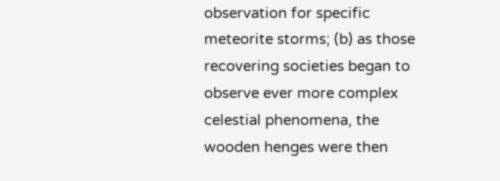observation for specific meteorite storms; (b) as those recovering societies began to observe ever more complex celestial phenomena, the wooden henges were then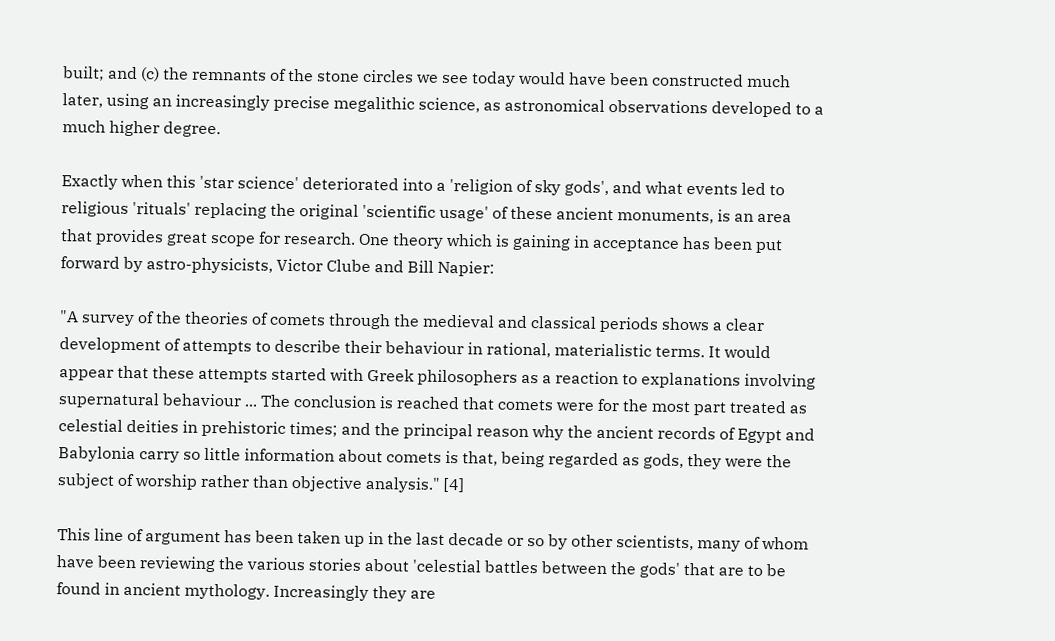built; and (c) the remnants of the stone circles we see today would have been constructed much later, using an increasingly precise megalithic science, as astronomical observations developed to a much higher degree.

Exactly when this 'star science' deteriorated into a 'religion of sky gods', and what events led to religious 'rituals' replacing the original 'scientific usage' of these ancient monuments, is an area that provides great scope for research. One theory which is gaining in acceptance has been put forward by astro-physicists, Victor Clube and Bill Napier:

"A survey of the theories of comets through the medieval and classical periods shows a clear development of attempts to describe their behaviour in rational, materialistic terms. It would appear that these attempts started with Greek philosophers as a reaction to explanations involving supernatural behaviour ... The conclusion is reached that comets were for the most part treated as celestial deities in prehistoric times; and the principal reason why the ancient records of Egypt and Babylonia carry so little information about comets is that, being regarded as gods, they were the subject of worship rather than objective analysis." [4]

This line of argument has been taken up in the last decade or so by other scientists, many of whom have been reviewing the various stories about 'celestial battles between the gods' that are to be found in ancient mythology. Increasingly they are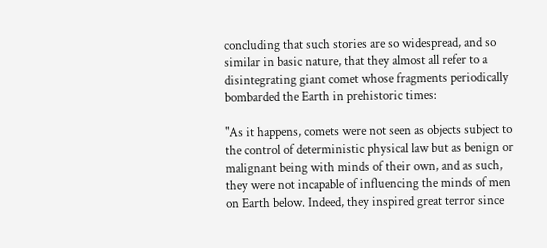concluding that such stories are so widespread, and so similar in basic nature, that they almost all refer to a disintegrating giant comet whose fragments periodically bombarded the Earth in prehistoric times:

"As it happens, comets were not seen as objects subject to the control of deterministic physical law but as benign or malignant being with minds of their own, and as such, they were not incapable of influencing the minds of men on Earth below. Indeed, they inspired great terror since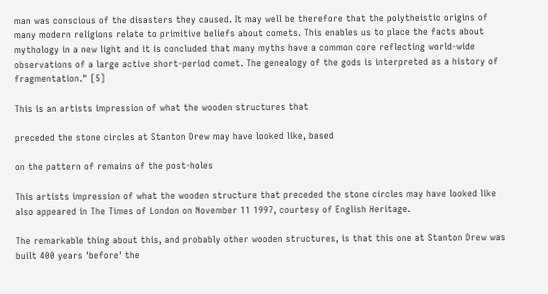man was conscious of the disasters they caused. It may well be therefore that the polytheistic origins of many modern religions relate to primitive beliefs about comets. This enables us to place the facts about mythology in a new light and it is concluded that many myths have a common core reflecting world-wide observations of a large active short-period comet. The genealogy of the gods is interpreted as a history of fragmentation." [5]

This is an artists impression of what the wooden structures that

preceded the stone circles at Stanton Drew may have looked like, based

on the pattern of remains of the post-holes

This artists impression of what the wooden structure that preceded the stone circles may have looked like also appeared in The Times of London on November 11 1997, courtesy of English Heritage.

The remarkable thing about this, and probably other wooden structures, is that this one at Stanton Drew was built 400 years 'before' the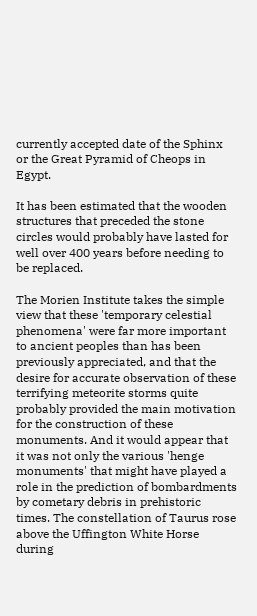currently accepted date of the Sphinx or the Great Pyramid of Cheops in Egypt.

It has been estimated that the wooden structures that preceded the stone circles would probably have lasted for well over 400 years before needing to be replaced.

The Morien Institute takes the simple view that these 'temporary celestial phenomena' were far more important to ancient peoples than has been previously appreciated, and that the desire for accurate observation of these terrifying meteorite storms quite probably provided the main motivation for the construction of these monuments. And it would appear that it was not only the various 'henge monuments' that might have played a role in the prediction of bombardments by cometary debris in prehistoric times. The constellation of Taurus rose above the Uffington White Horse during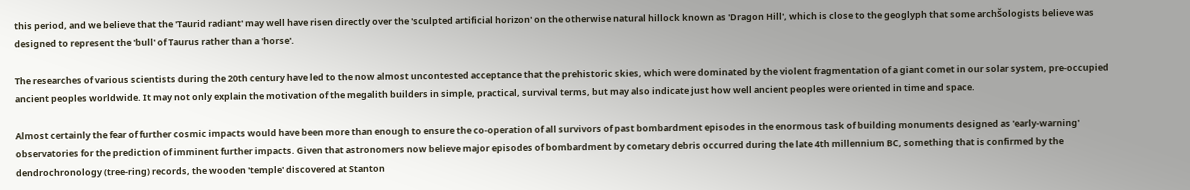this period, and we believe that the 'Taurid radiant' may well have risen directly over the 'sculpted artificial horizon' on the otherwise natural hillock known as 'Dragon Hill', which is close to the geoglyph that some archŠologists believe was designed to represent the 'bull' of Taurus rather than a 'horse'.

The researches of various scientists during the 20th century have led to the now almost uncontested acceptance that the prehistoric skies, which were dominated by the violent fragmentation of a giant comet in our solar system, pre-occupied ancient peoples worldwide. It may not only explain the motivation of the megalith builders in simple, practical, survival terms, but may also indicate just how well ancient peoples were oriented in time and space.

Almost certainly the fear of further cosmic impacts would have been more than enough to ensure the co-operation of all survivors of past bombardment episodes in the enormous task of building monuments designed as 'early-warning' observatories for the prediction of imminent further impacts. Given that astronomers now believe major episodes of bombardment by cometary debris occurred during the late 4th millennium BC, something that is confirmed by the dendrochronology (tree-ring) records, the wooden 'temple' discovered at Stanton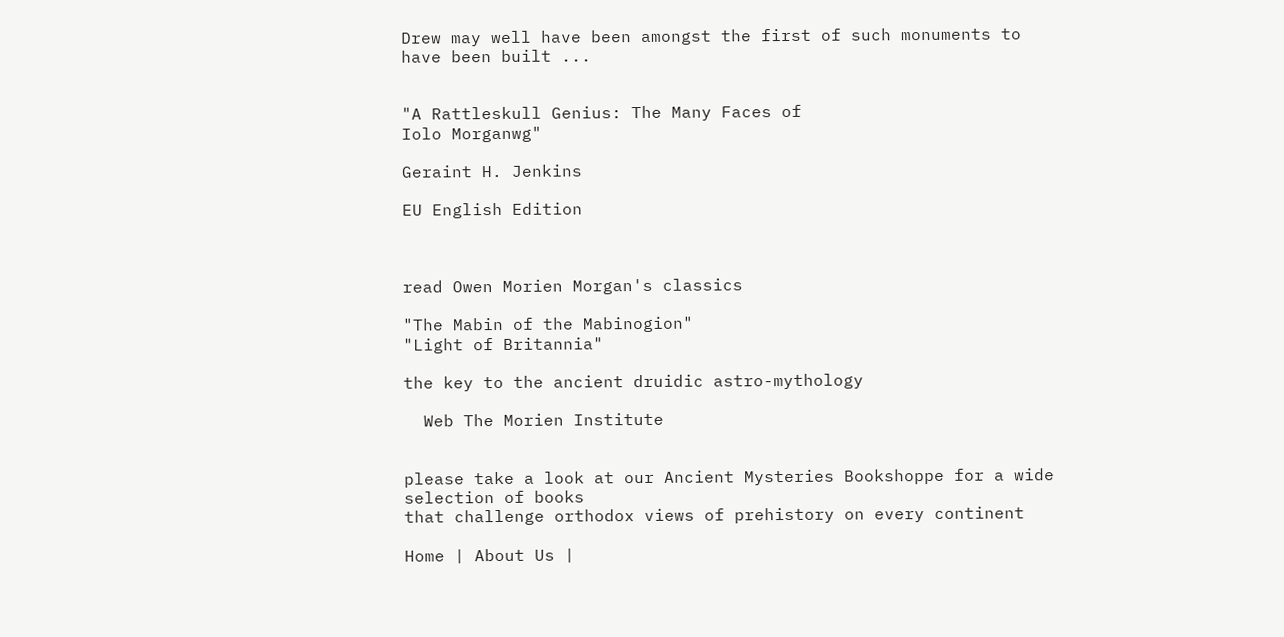Drew may well have been amongst the first of such monuments to have been built ...


"A Rattleskull Genius: The Many Faces of
Iolo Morganwg"

Geraint H. Jenkins

EU English Edition



read Owen Morien Morgan's classics

"The Mabin of the Mabinogion"
"Light of Britannia"

the key to the ancient druidic astro-mythology

  Web The Morien Institute


please take a look at our Ancient Mysteries Bookshoppe for a wide selection of books
that challenge orthodox views of prehistory on every continent

Home | About Us |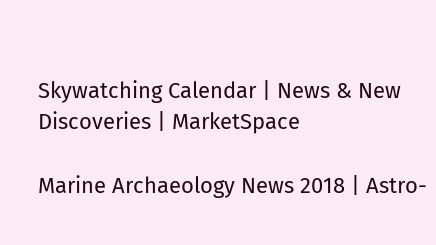Skywatching Calendar | News & New Discoveries | MarketSpace

Marine Archaeology News 2018 | Astro-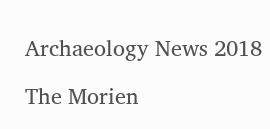Archaeology News 2018

The Morien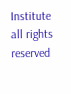Institute
all rights reserved